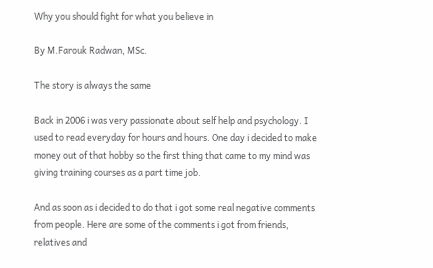Why you should fight for what you believe in

By M.Farouk Radwan, MSc.

The story is always the same

Back in 2006 i was very passionate about self help and psychology. I used to read everyday for hours and hours. One day i decided to make money out of that hobby so the first thing that came to my mind was giving training courses as a part time job.

And as soon as i decided to do that i got some real negative comments from people. Here are some of the comments i got from friends, relatives and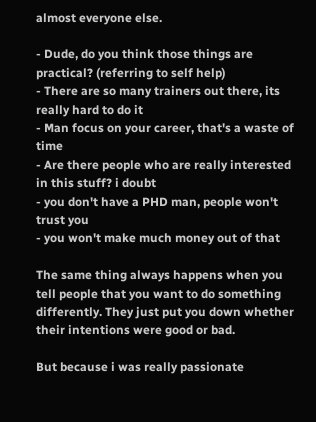almost everyone else.

- Dude, do you think those things are practical? (referring to self help)
- There are so many trainers out there, its really hard to do it
- Man focus on your career, that's a waste of time
- Are there people who are really interested in this stuff? i doubt
- you don't have a PHD man, people won't trust you
- you won't make much money out of that

The same thing always happens when you tell people that you want to do something differently. They just put you down whether their intentions were good or bad.

But because i was really passionate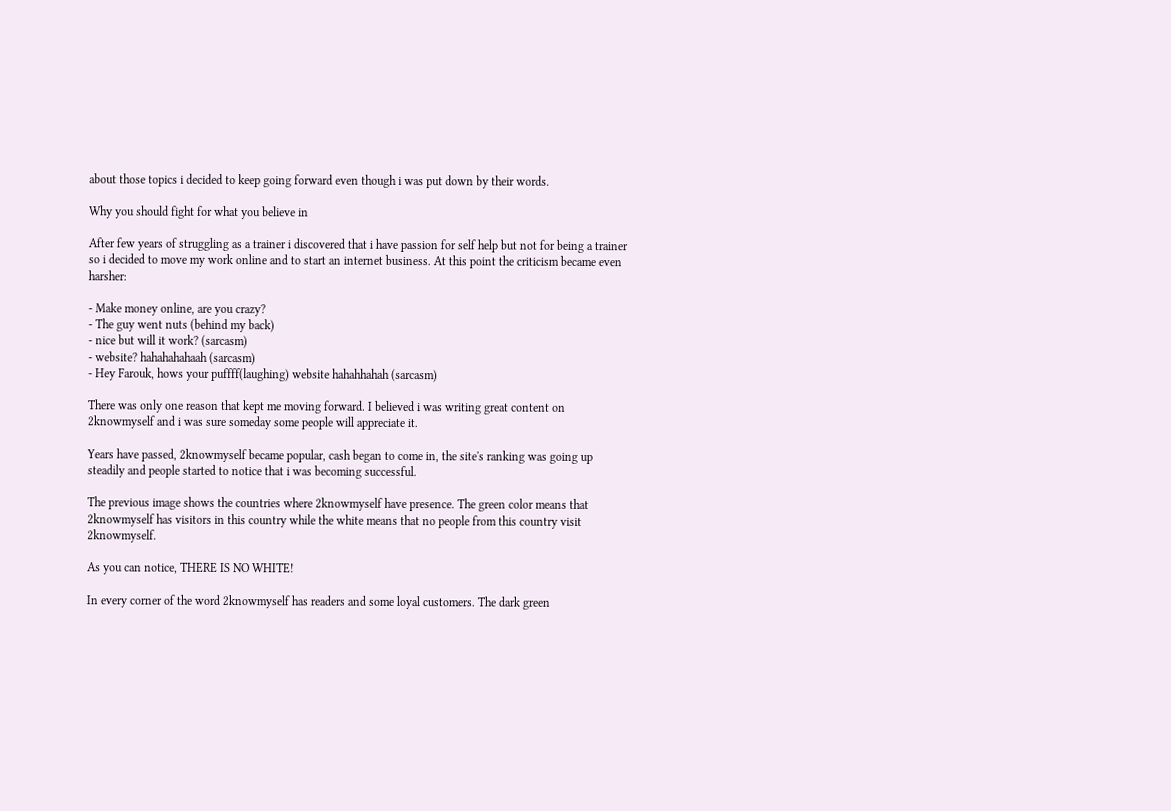about those topics i decided to keep going forward even though i was put down by their words.

Why you should fight for what you believe in

After few years of struggling as a trainer i discovered that i have passion for self help but not for being a trainer so i decided to move my work online and to start an internet business. At this point the criticism became even harsher:

- Make money online, are you crazy?
- The guy went nuts (behind my back)
- nice but will it work? (sarcasm)
- website? hahahahahaah (sarcasm)
- Hey Farouk, hows your puffff(laughing) website hahahhahah (sarcasm)

There was only one reason that kept me moving forward. I believed i was writing great content on 2knowmyself and i was sure someday some people will appreciate it.

Years have passed, 2knowmyself became popular, cash began to come in, the site's ranking was going up steadily and people started to notice that i was becoming successful.

The previous image shows the countries where 2knowmyself have presence. The green color means that 2knowmyself has visitors in this country while the white means that no people from this country visit 2knowmyself.

As you can notice, THERE IS NO WHITE!

In every corner of the word 2knowmyself has readers and some loyal customers. The dark green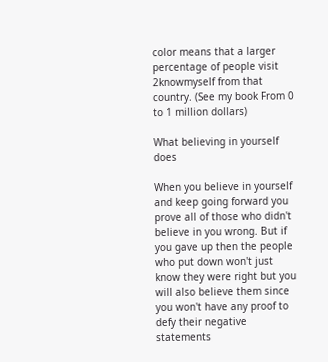color means that a larger percentage of people visit 2knowmyself from that country. (See my book From 0 to 1 million dollars)

What believing in yourself does

When you believe in yourself and keep going forward you prove all of those who didn't believe in you wrong. But if you gave up then the people who put down won't just know they were right but you will also believe them since you won't have any proof to defy their negative statements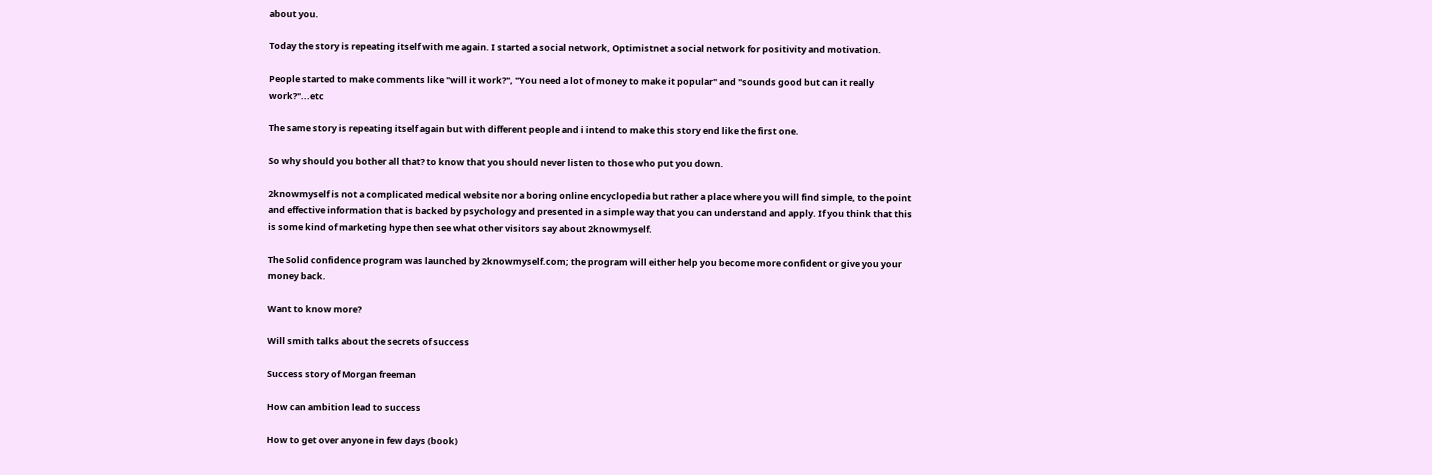about you.

Today the story is repeating itself with me again. I started a social network, Optimistnet a social network for positivity and motivation.

People started to make comments like "will it work?", "You need a lot of money to make it popular" and "sounds good but can it really work?"...etc

The same story is repeating itself again but with different people and i intend to make this story end like the first one.

So why should you bother all that? to know that you should never listen to those who put you down.

2knowmyself is not a complicated medical website nor a boring online encyclopedia but rather a place where you will find simple, to the point and effective information that is backed by psychology and presented in a simple way that you can understand and apply. If you think that this is some kind of marketing hype then see what other visitors say about 2knowmyself.

The Solid confidence program was launched by 2knowmyself.com; the program will either help you become more confident or give you your money back.

Want to know more?

Will smith talks about the secrets of success

Success story of Morgan freeman

How can ambition lead to success

How to get over anyone in few days (book)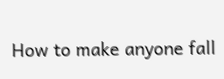How to make anyone fall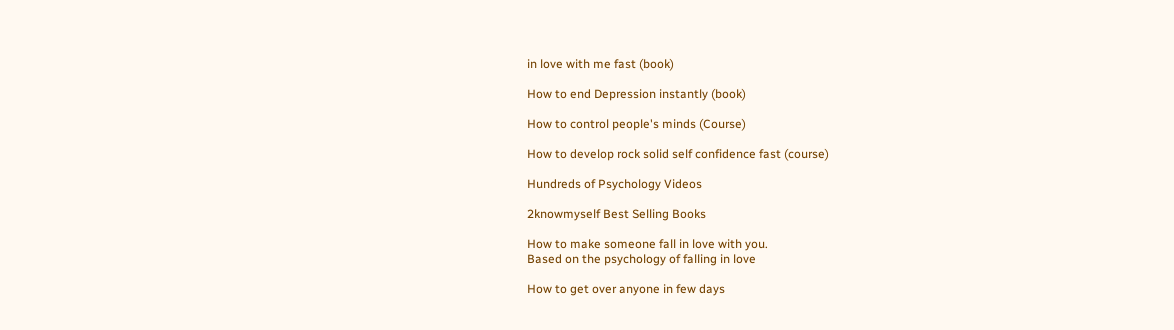in love with me fast (book)

How to end Depression instantly (book)

How to control people's minds (Course)

How to develop rock solid self confidence fast (course)

Hundreds of Psychology Videos

2knowmyself Best Selling Books

How to make someone fall in love with you.
Based on the psychology of falling in love

How to get over anyone in few days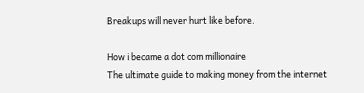Breakups will never hurt like before.

How i became a dot com millionaire
The ultimate guide to making money from the internet